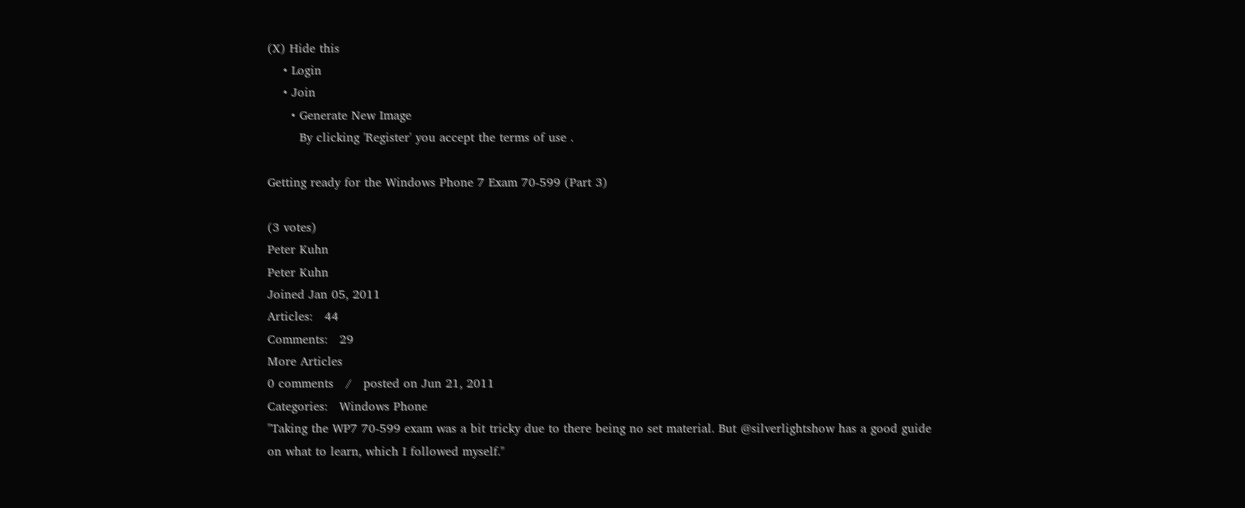(X) Hide this
    • Login
    • Join
      • Generate New Image
        By clicking 'Register' you accept the terms of use .

Getting ready for the Windows Phone 7 Exam 70-599 (Part 3)

(3 votes)
Peter Kuhn
Peter Kuhn
Joined Jan 05, 2011
Articles:   44
Comments:   29
More Articles
0 comments   /   posted on Jun 21, 2011
Categories:   Windows Phone
"Taking the WP7 70-599 exam was a bit tricky due to there being no set material. But @silverlightshow has a good guide on what to learn, which I followed myself."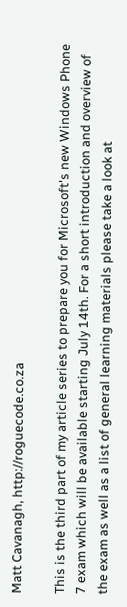Matt Cavanagh, http://roguecode.co.za

This is the third part of my article series to prepare you for Microsoft's new Windows Phone 7 exam which will be available starting July 14th. For a short introduction and overview of the exam as well as a list of general learning materials please take a look at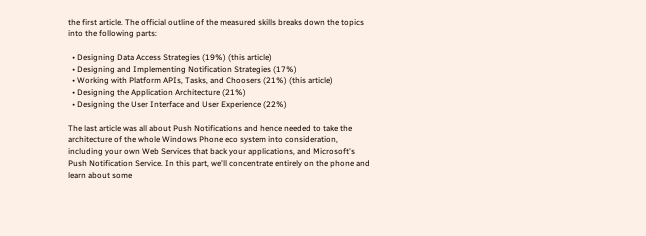the first article. The official outline of the measured skills breaks down the topics into the following parts:

  • Designing Data Access Strategies (19%) (this article)
  • Designing and Implementing Notification Strategies (17%)
  • Working with Platform APIs, Tasks, and Choosers (21%) (this article)
  • Designing the Application Architecture (21%)
  • Designing the User Interface and User Experience (22%)

The last article was all about Push Notifications and hence needed to take the architecture of the whole Windows Phone eco system into consideration, including your own Web Services that back your applications, and Microsoft's Push Notification Service. In this part, we'll concentrate entirely on the phone and learn about some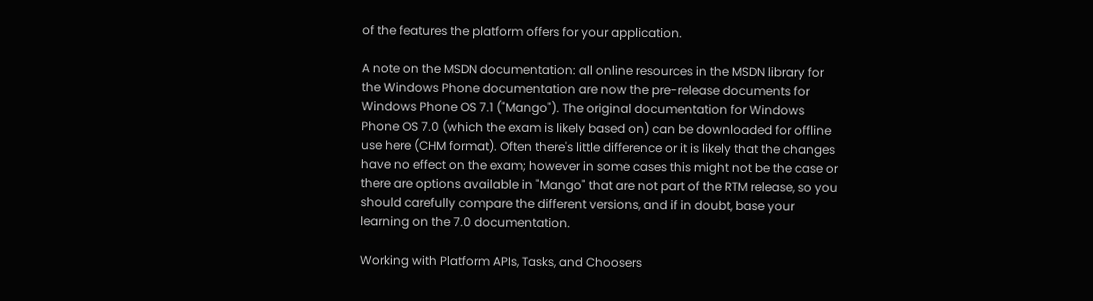of the features the platform offers for your application.

A note on the MSDN documentation: all online resources in the MSDN library for the Windows Phone documentation are now the pre-release documents for Windows Phone OS 7.1 ("Mango"). The original documentation for Windows Phone OS 7.0 (which the exam is likely based on) can be downloaded for offline use here (CHM format). Often there's little difference or it is likely that the changes have no effect on the exam; however in some cases this might not be the case or there are options available in "Mango" that are not part of the RTM release, so you should carefully compare the different versions, and if in doubt, base your learning on the 7.0 documentation.

Working with Platform APIs, Tasks, and Choosers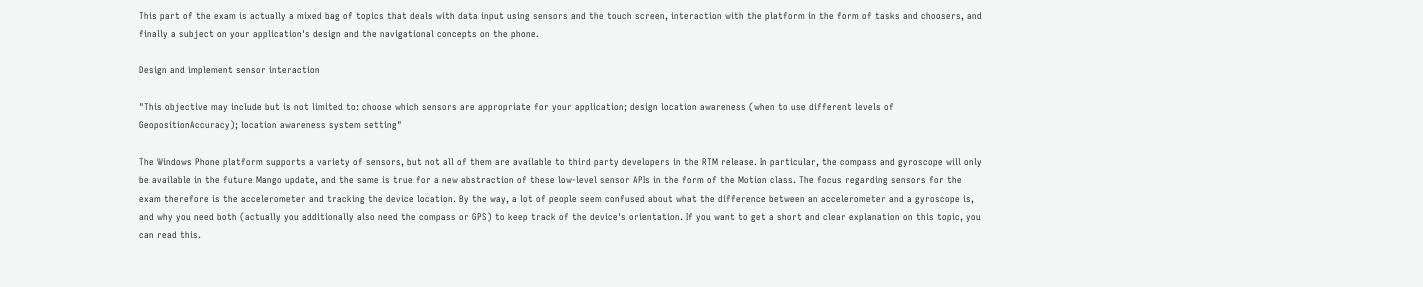This part of the exam is actually a mixed bag of topics that deals with data input using sensors and the touch screen, interaction with the platform in the form of tasks and choosers, and finally a subject on your application's design and the navigational concepts on the phone.

Design and implement sensor interaction

"This objective may include but is not limited to: choose which sensors are appropriate for your application; design location awareness (when to use different levels of GeopositionAccuracy); location awareness system setting"

The Windows Phone platform supports a variety of sensors, but not all of them are available to third party developers in the RTM release. In particular, the compass and gyroscope will only be available in the future Mango update, and the same is true for a new abstraction of these low-level sensor APIs in the form of the Motion class. The focus regarding sensors for the exam therefore is the accelerometer and tracking the device location. By the way, a lot of people seem confused about what the difference between an accelerometer and a gyroscope is, and why you need both (actually you additionally also need the compass or GPS) to keep track of the device's orientation. If you want to get a short and clear explanation on this topic, you can read this.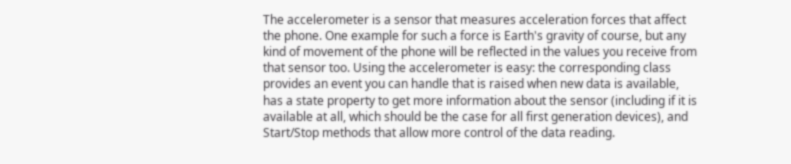The accelerometer is a sensor that measures acceleration forces that affect the phone. One example for such a force is Earth's gravity of course, but any kind of movement of the phone will be reflected in the values you receive from that sensor too. Using the accelerometer is easy: the corresponding class provides an event you can handle that is raised when new data is available, has a state property to get more information about the sensor (including if it is available at all, which should be the case for all first generation devices), and Start/Stop methods that allow more control of the data reading.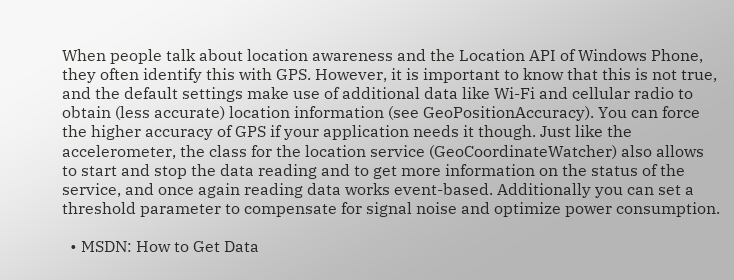When people talk about location awareness and the Location API of Windows Phone, they often identify this with GPS. However, it is important to know that this is not true, and the default settings make use of additional data like Wi-Fi and cellular radio to obtain (less accurate) location information (see GeoPositionAccuracy). You can force the higher accuracy of GPS if your application needs it though. Just like the accelerometer, the class for the location service (GeoCoordinateWatcher) also allows to start and stop the data reading and to get more information on the status of the service, and once again reading data works event-based. Additionally you can set a threshold parameter to compensate for signal noise and optimize power consumption.

  • MSDN: How to Get Data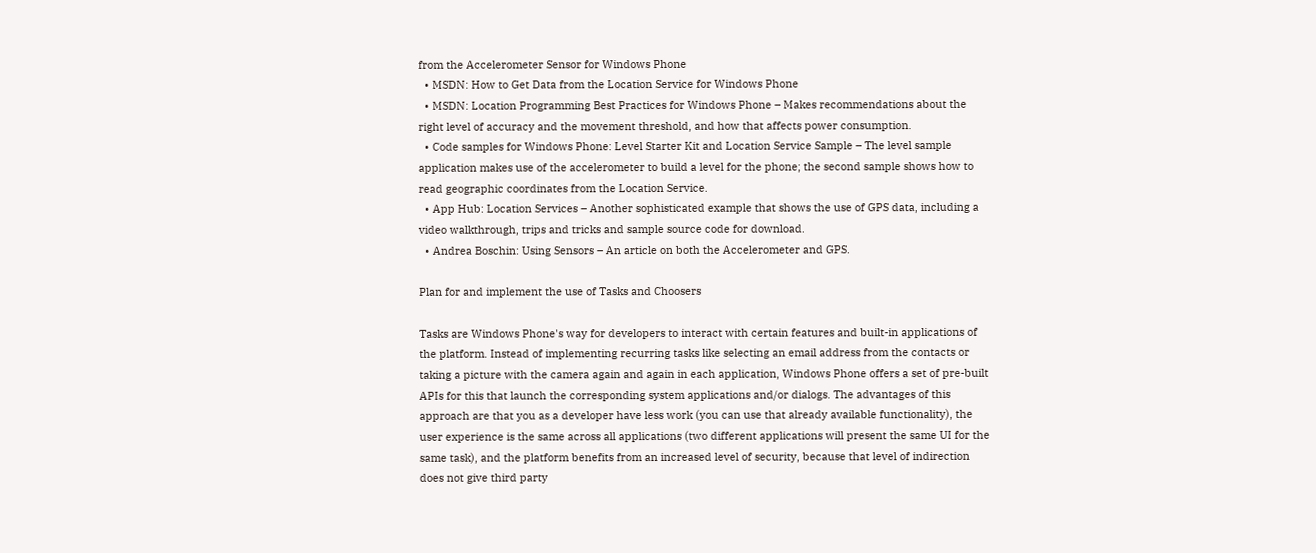from the Accelerometer Sensor for Windows Phone
  • MSDN: How to Get Data from the Location Service for Windows Phone
  • MSDN: Location Programming Best Practices for Windows Phone – Makes recommendations about the right level of accuracy and the movement threshold, and how that affects power consumption.
  • Code samples for Windows Phone: Level Starter Kit and Location Service Sample – The level sample application makes use of the accelerometer to build a level for the phone; the second sample shows how to read geographic coordinates from the Location Service.
  • App Hub: Location Services – Another sophisticated example that shows the use of GPS data, including a video walkthrough, trips and tricks and sample source code for download.
  • Andrea Boschin: Using Sensors – An article on both the Accelerometer and GPS.

Plan for and implement the use of Tasks and Choosers

Tasks are Windows Phone's way for developers to interact with certain features and built-in applications of the platform. Instead of implementing recurring tasks like selecting an email address from the contacts or taking a picture with the camera again and again in each application, Windows Phone offers a set of pre-built APIs for this that launch the corresponding system applications and/or dialogs. The advantages of this approach are that you as a developer have less work (you can use that already available functionality), the user experience is the same across all applications (two different applications will present the same UI for the same task), and the platform benefits from an increased level of security, because that level of indirection does not give third party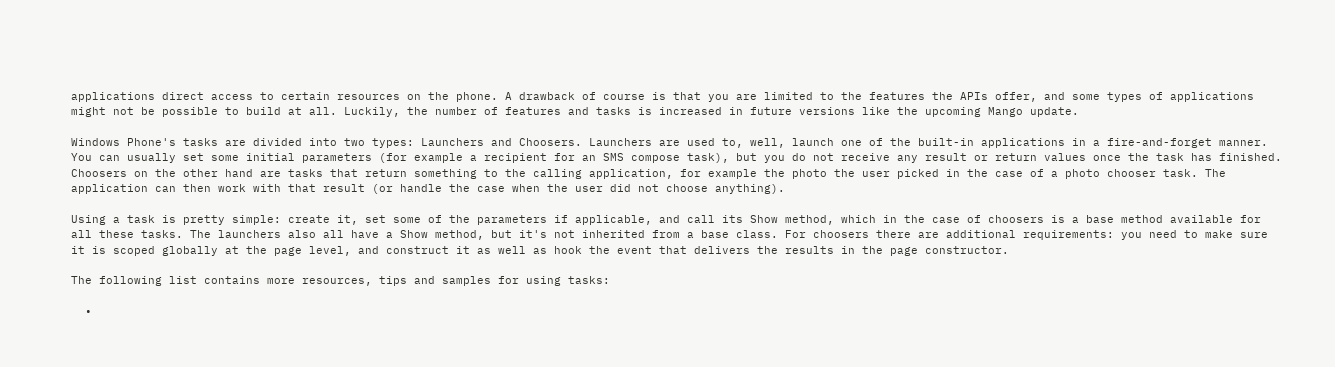applications direct access to certain resources on the phone. A drawback of course is that you are limited to the features the APIs offer, and some types of applications might not be possible to build at all. Luckily, the number of features and tasks is increased in future versions like the upcoming Mango update.

Windows Phone's tasks are divided into two types: Launchers and Choosers. Launchers are used to, well, launch one of the built-in applications in a fire-and-forget manner. You can usually set some initial parameters (for example a recipient for an SMS compose task), but you do not receive any result or return values once the task has finished. Choosers on the other hand are tasks that return something to the calling application, for example the photo the user picked in the case of a photo chooser task. The application can then work with that result (or handle the case when the user did not choose anything).

Using a task is pretty simple: create it, set some of the parameters if applicable, and call its Show method, which in the case of choosers is a base method available for all these tasks. The launchers also all have a Show method, but it's not inherited from a base class. For choosers there are additional requirements: you need to make sure it is scoped globally at the page level, and construct it as well as hook the event that delivers the results in the page constructor.

The following list contains more resources, tips and samples for using tasks:

  •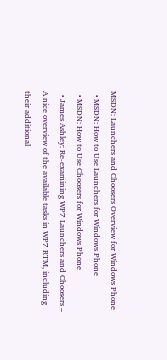MSDN: Launchers and Choosers Overview for Windows Phone
  • MSDN: How to Use Launchers for Windows Phone
  • MSDN: How to Use Choosers for Windows Phone
  • James Ashley: Re-examining WP7 Launchers and Choosers – A nice overview of the available tasks in WP7 RTM, including their additional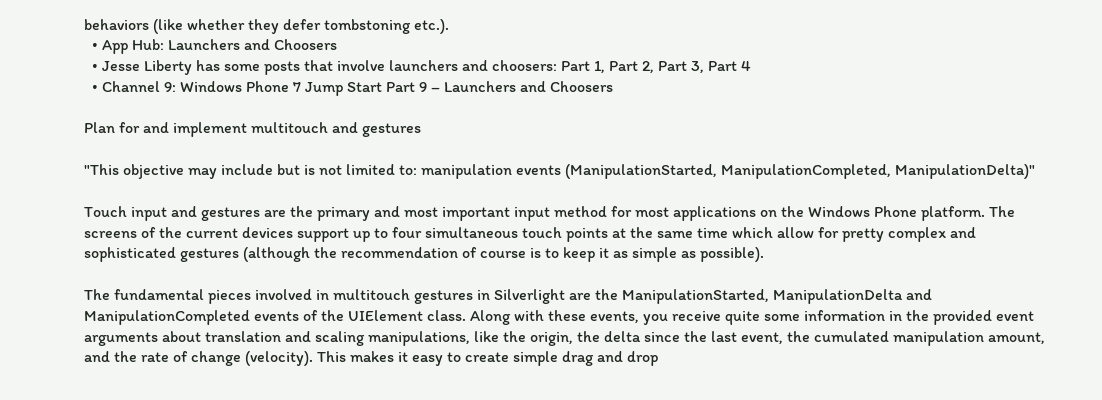behaviors (like whether they defer tombstoning etc.).
  • App Hub: Launchers and Choosers
  • Jesse Liberty has some posts that involve launchers and choosers: Part 1, Part 2, Part 3, Part 4
  • Channel 9: Windows Phone 7 Jump Start Part 9 – Launchers and Choosers

Plan for and implement multitouch and gestures

"This objective may include but is not limited to: manipulation events (ManipulationStarted, ManipulationCompleted, ManipulationDelta)"

Touch input and gestures are the primary and most important input method for most applications on the Windows Phone platform. The screens of the current devices support up to four simultaneous touch points at the same time which allow for pretty complex and sophisticated gestures (although the recommendation of course is to keep it as simple as possible).

The fundamental pieces involved in multitouch gestures in Silverlight are the ManipulationStarted, ManipulationDelta and ManipulationCompleted events of the UIElement class. Along with these events, you receive quite some information in the provided event arguments about translation and scaling manipulations, like the origin, the delta since the last event, the cumulated manipulation amount, and the rate of change (velocity). This makes it easy to create simple drag and drop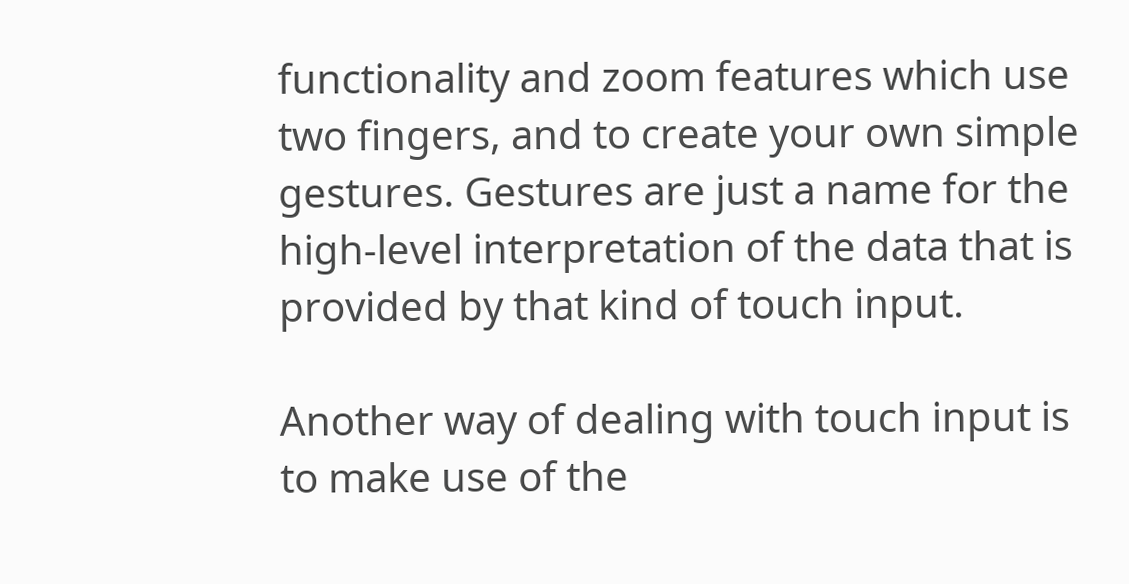functionality and zoom features which use two fingers, and to create your own simple gestures. Gestures are just a name for the high-level interpretation of the data that is provided by that kind of touch input.

Another way of dealing with touch input is to make use of the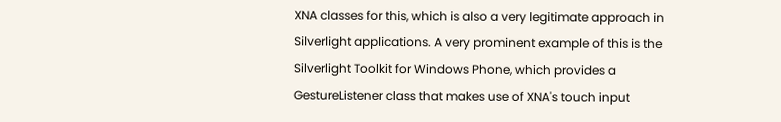XNA classes for this, which is also a very legitimate approach in Silverlight applications. A very prominent example of this is the Silverlight Toolkit for Windows Phone, which provides a GestureListener class that makes use of XNA's touch input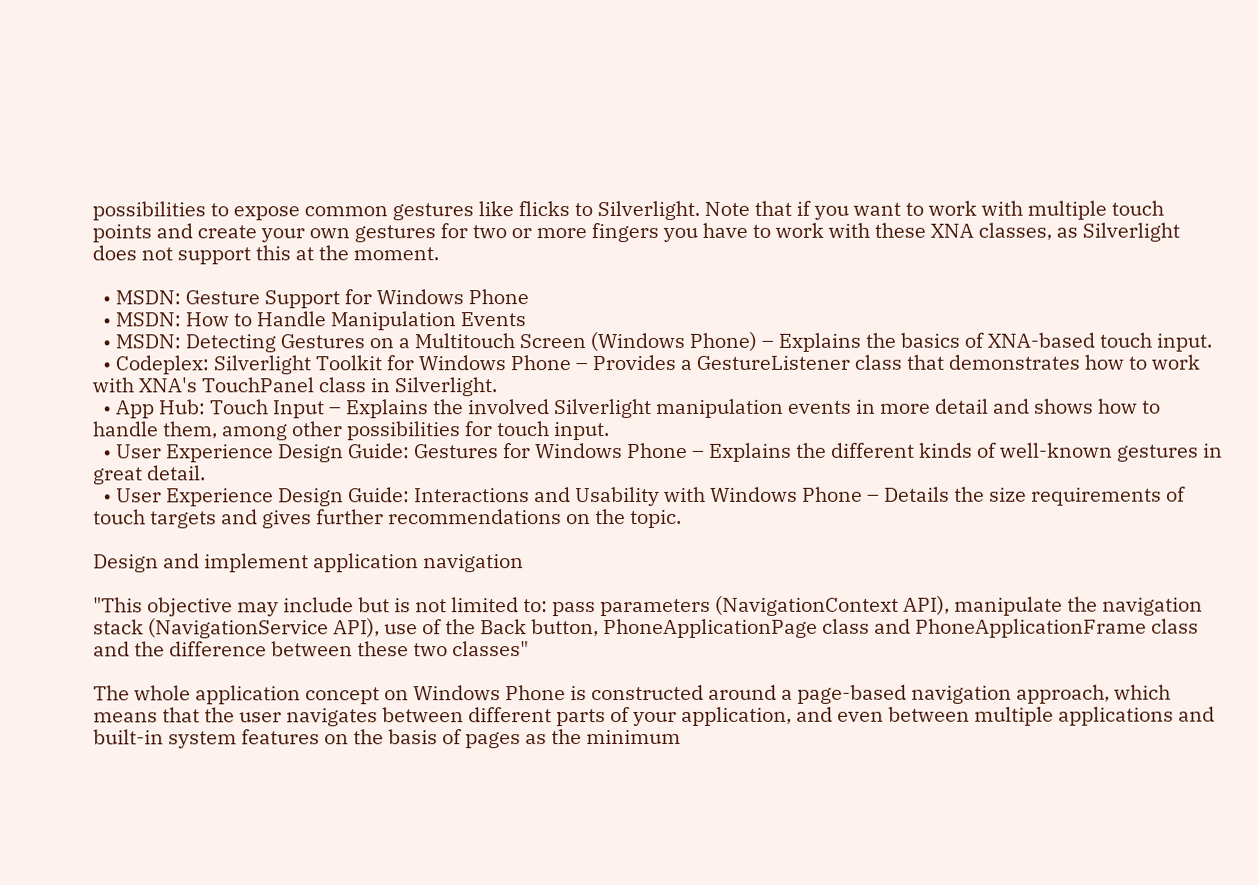possibilities to expose common gestures like flicks to Silverlight. Note that if you want to work with multiple touch points and create your own gestures for two or more fingers you have to work with these XNA classes, as Silverlight does not support this at the moment.

  • MSDN: Gesture Support for Windows Phone
  • MSDN: How to Handle Manipulation Events
  • MSDN: Detecting Gestures on a Multitouch Screen (Windows Phone) – Explains the basics of XNA-based touch input.
  • Codeplex: Silverlight Toolkit for Windows Phone – Provides a GestureListener class that demonstrates how to work with XNA's TouchPanel class in Silverlight.
  • App Hub: Touch Input – Explains the involved Silverlight manipulation events in more detail and shows how to handle them, among other possibilities for touch input.
  • User Experience Design Guide: Gestures for Windows Phone – Explains the different kinds of well-known gestures in great detail.
  • User Experience Design Guide: Interactions and Usability with Windows Phone – Details the size requirements of touch targets and gives further recommendations on the topic.

Design and implement application navigation

"This objective may include but is not limited to: pass parameters (NavigationContext API), manipulate the navigation stack (NavigationService API), use of the Back button, PhoneApplicationPage class and PhoneApplicationFrame class and the difference between these two classes"

The whole application concept on Windows Phone is constructed around a page-based navigation approach, which means that the user navigates between different parts of your application, and even between multiple applications and built-in system features on the basis of pages as the minimum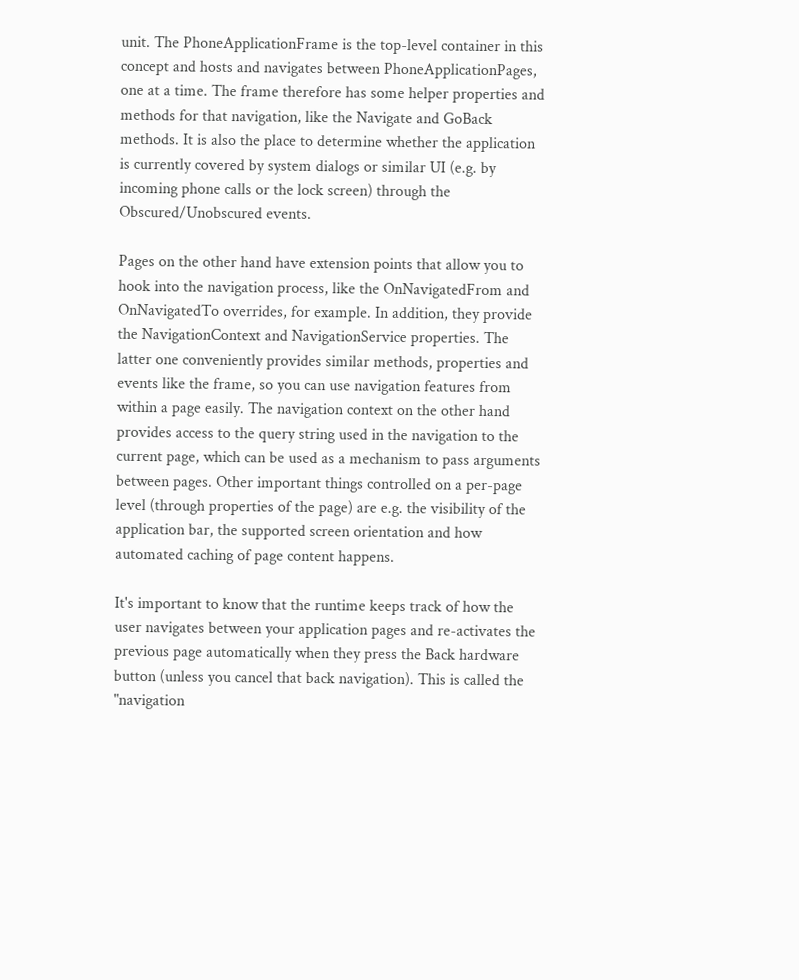unit. The PhoneApplicationFrame is the top-level container in this concept and hosts and navigates between PhoneApplicationPages, one at a time. The frame therefore has some helper properties and methods for that navigation, like the Navigate and GoBack methods. It is also the place to determine whether the application is currently covered by system dialogs or similar UI (e.g. by incoming phone calls or the lock screen) through the Obscured/Unobscured events.

Pages on the other hand have extension points that allow you to hook into the navigation process, like the OnNavigatedFrom and OnNavigatedTo overrides, for example. In addition, they provide the NavigationContext and NavigationService properties. The latter one conveniently provides similar methods, properties and events like the frame, so you can use navigation features from within a page easily. The navigation context on the other hand provides access to the query string used in the navigation to the current page, which can be used as a mechanism to pass arguments between pages. Other important things controlled on a per-page level (through properties of the page) are e.g. the visibility of the application bar, the supported screen orientation and how automated caching of page content happens.

It's important to know that the runtime keeps track of how the user navigates between your application pages and re-activates the previous page automatically when they press the Back hardware button (unless you cancel that back navigation). This is called the "navigation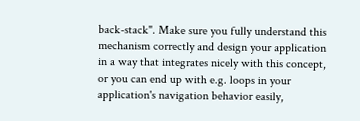back-stack". Make sure you fully understand this mechanism correctly and design your application in a way that integrates nicely with this concept, or you can end up with e.g. loops in your application's navigation behavior easily,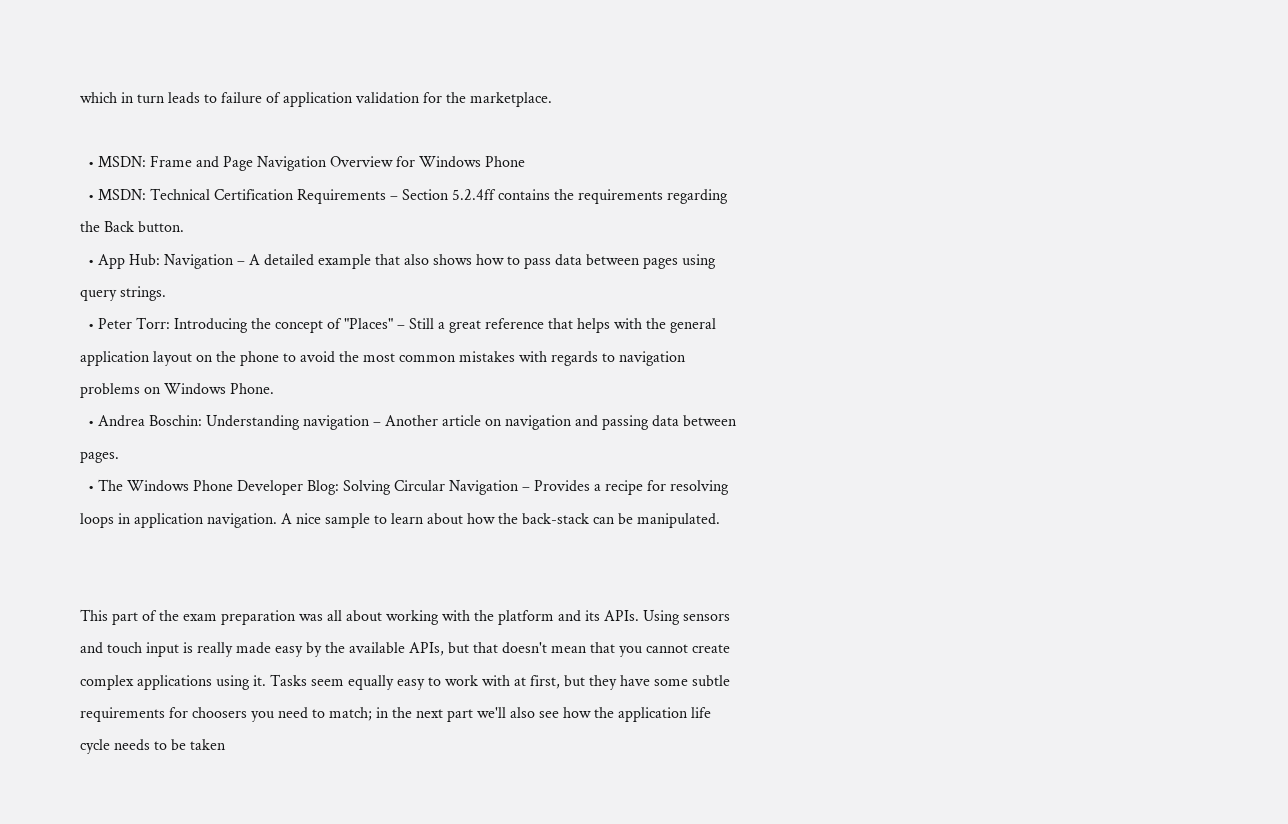which in turn leads to failure of application validation for the marketplace.

  • MSDN: Frame and Page Navigation Overview for Windows Phone
  • MSDN: Technical Certification Requirements – Section 5.2.4ff contains the requirements regarding the Back button.
  • App Hub: Navigation – A detailed example that also shows how to pass data between pages using query strings.
  • Peter Torr: Introducing the concept of "Places" – Still a great reference that helps with the general application layout on the phone to avoid the most common mistakes with regards to navigation problems on Windows Phone.
  • Andrea Boschin: Understanding navigation – Another article on navigation and passing data between pages.
  • The Windows Phone Developer Blog: Solving Circular Navigation – Provides a recipe for resolving loops in application navigation. A nice sample to learn about how the back-stack can be manipulated.


This part of the exam preparation was all about working with the platform and its APIs. Using sensors and touch input is really made easy by the available APIs, but that doesn't mean that you cannot create complex applications using it. Tasks seem equally easy to work with at first, but they have some subtle requirements for choosers you need to match; in the next part we'll also see how the application life cycle needs to be taken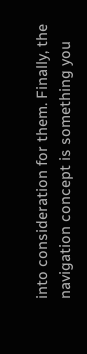into consideration for them. Finally, the navigation concept is something you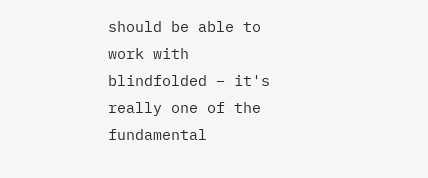should be able to work with blindfolded – it's really one of the fundamental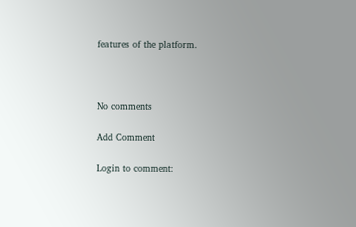features of the platform.



No comments

Add Comment

Login to comment: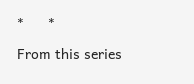*      *

From this series